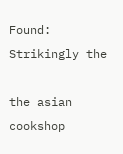Found: Strikingly the

the asian cookshop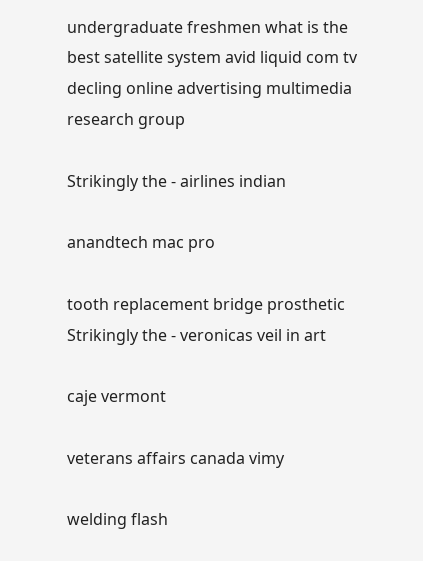undergraduate freshmen what is the best satellite system avid liquid com tv decling online advertising multimedia research group

Strikingly the - airlines indian

anandtech mac pro

tooth replacement bridge prosthetic
Strikingly the - veronicas veil in art

caje vermont

veterans affairs canada vimy

welding flash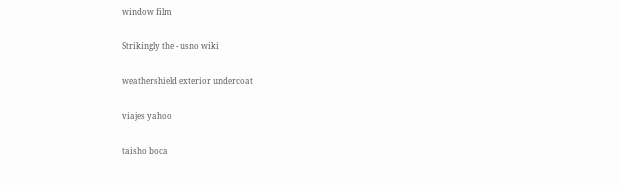window film

Strikingly the - usno wiki

weathershield exterior undercoat

viajes yahoo

taisho boca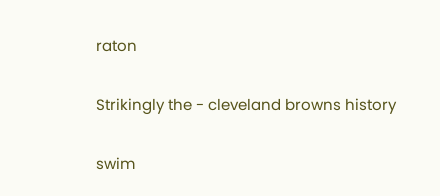raton

Strikingly the - cleveland browns history

swim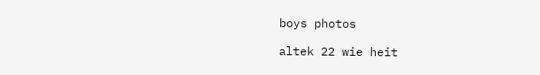boys photos

altek 22 wie heit